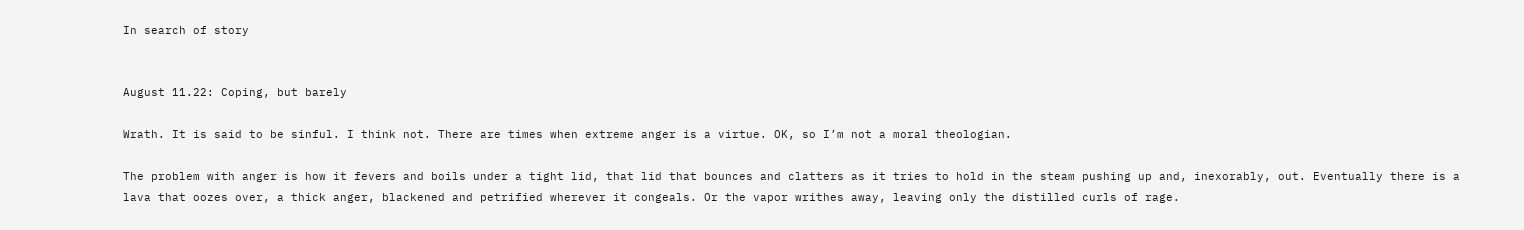In search of story


August 11.22: Coping, but barely

Wrath. It is said to be sinful. I think not. There are times when extreme anger is a virtue. OK, so I’m not a moral theologian.

The problem with anger is how it fevers and boils under a tight lid, that lid that bounces and clatters as it tries to hold in the steam pushing up and, inexorably, out. Eventually there is a lava that oozes over, a thick anger, blackened and petrified wherever it congeals. Or the vapor writhes away, leaving only the distilled curls of rage.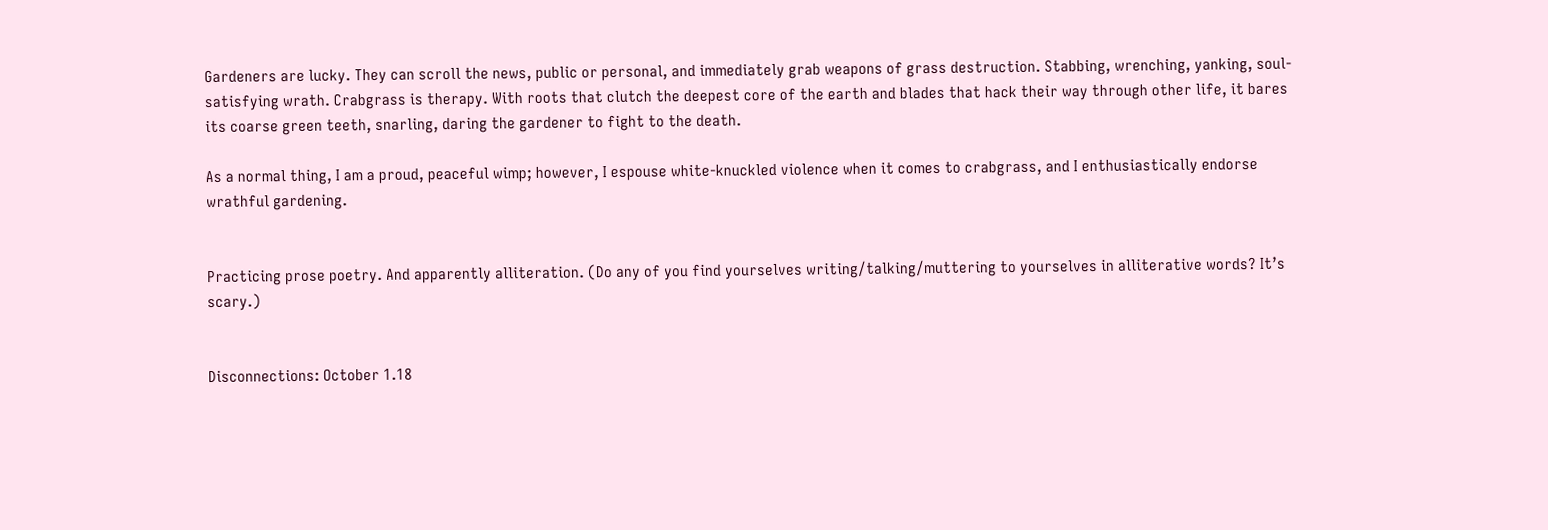Gardeners are lucky. They can scroll the news, public or personal, and immediately grab weapons of grass destruction. Stabbing, wrenching, yanking, soul-satisfying wrath. Crabgrass is therapy. With roots that clutch the deepest core of the earth and blades that hack their way through other life, it bares its coarse green teeth, snarling, daring the gardener to fight to the death.

As a normal thing, I am a proud, peaceful wimp; however, I espouse white-knuckled violence when it comes to crabgrass, and I enthusiastically endorse wrathful gardening.


Practicing prose poetry. And apparently alliteration. (Do any of you find yourselves writing/talking/muttering to yourselves in alliterative words? It’s scary.)


Disconnections: October 1.18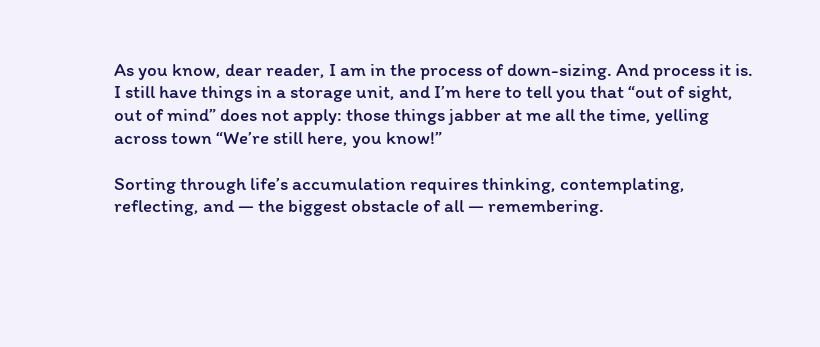As you know, dear reader, I am in the process of down-sizing. And process it is. I still have things in a storage unit, and I’m here to tell you that “out of sight, out of mind” does not apply: those things jabber at me all the time, yelling across town “We’re still here, you know!”

Sorting through life’s accumulation requires thinking, contemplating, reflecting, and — the biggest obstacle of all — remembering.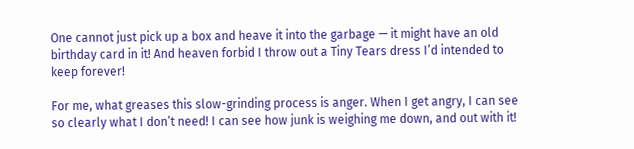One cannot just pick up a box and heave it into the garbage — it might have an old birthday card in it! And heaven forbid I throw out a Tiny Tears dress I’d intended to keep forever!

For me, what greases this slow-grinding process is anger. When I get angry, I can see so clearly what I don’t need! I can see how junk is weighing me down, and out with it!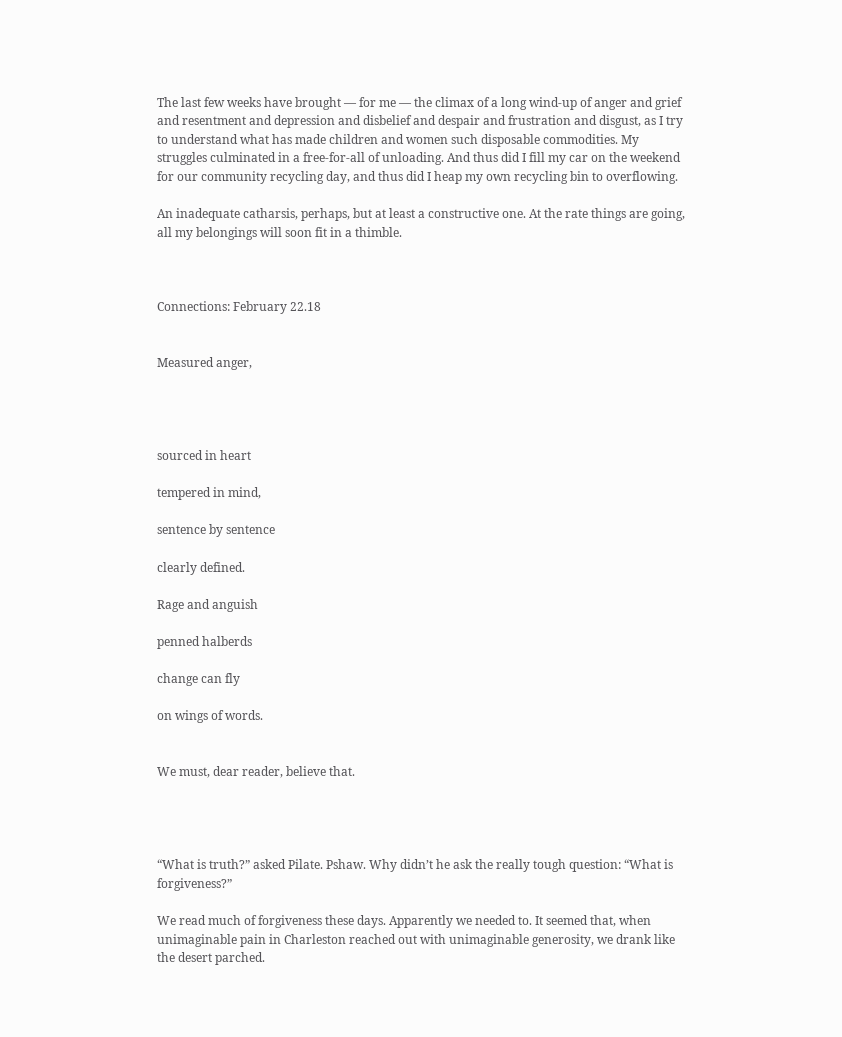The last few weeks have brought — for me — the climax of a long wind-up of anger and grief and resentment and depression and disbelief and despair and frustration and disgust, as I try to understand what has made children and women such disposable commodities. My struggles culminated in a free-for-all of unloading. And thus did I fill my car on the weekend for our community recycling day, and thus did I heap my own recycling bin to overflowing.

An inadequate catharsis, perhaps, but at least a constructive one. At the rate things are going, all my belongings will soon fit in a thimble.



Connections: February 22.18


Measured anger,




sourced in heart

tempered in mind,

sentence by sentence

clearly defined.

Rage and anguish

penned halberds

change can fly

on wings of words.


We must, dear reader, believe that.




“What is truth?” asked Pilate. Pshaw. Why didn’t he ask the really tough question: “What is forgiveness?”

We read much of forgiveness these days. Apparently we needed to. It seemed that, when unimaginable pain in Charleston reached out with unimaginable generosity, we drank like the desert parched.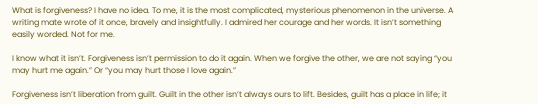What is forgiveness? I have no idea. To me, it is the most complicated, mysterious phenomenon in the universe. A writing mate wrote of it once, bravely and insightfully. I admired her courage and her words. It isn’t something easily worded. Not for me.

I know what it isn’t. Forgiveness isn’t permission to do it again. When we forgive the other, we are not saying “you may hurt me again.” Or “you may hurt those I love again.”

Forgiveness isn’t liberation from guilt. Guilt in the other isn’t always ours to lift. Besides, guilt has a place in life; it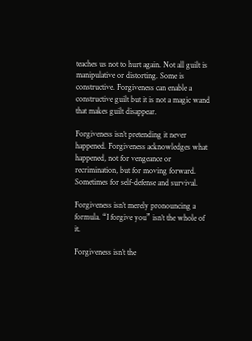teaches us not to hurt again. Not all guilt is manipulative or distorting. Some is constructive. Forgiveness can enable a constructive guilt but it is not a magic wand that makes guilt disappear.

Forgiveness isn’t pretending it never happened. Forgiveness acknowledges what happened, not for vengeance or recrimination, but for moving forward. Sometimes for self-defense and survival.

Forgiveness isn’t merely pronouncing a formula. “I forgive you” isn’t the whole of it.

Forgiveness isn’t the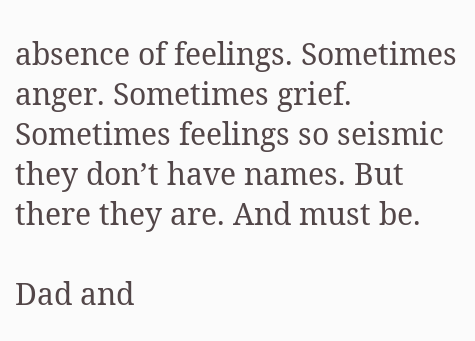absence of feelings. Sometimes anger. Sometimes grief. Sometimes feelings so seismic they don’t have names. But there they are. And must be.

Dad and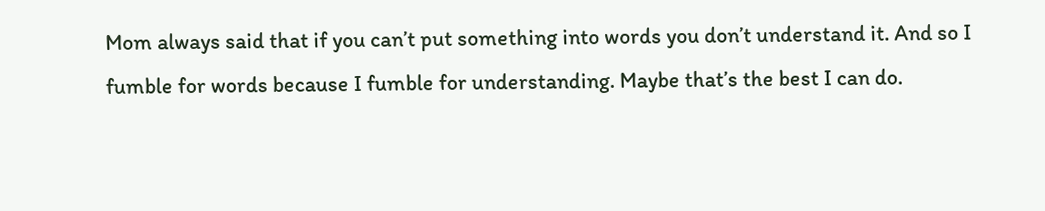Mom always said that if you can’t put something into words you don’t understand it. And so I fumble for words because I fumble for understanding. Maybe that’s the best I can do.